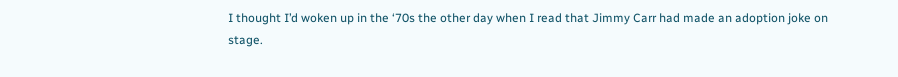I thought I’d woken up in the ‘70s the other day when I read that Jimmy Carr had made an adoption joke on stage.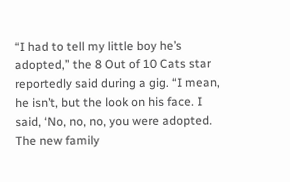“I had to tell my little boy he’s adopted,” the 8 Out of 10 Cats star reportedly said during a gig. “I mean, he isn’t, but the look on his face. I said, ‘No, no, no, you were adopted. The new family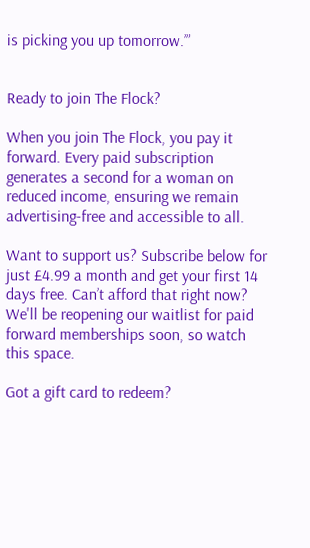is picking you up tomorrow.’”


Ready to join The Flock?

When you join The Flock, you pay it forward. Every paid subscription generates a second for a woman on reduced income, ensuring we remain advertising-free and accessible to all.

Want to support us? Subscribe below for just £4.99 a month and get your first 14 days free. Can’t afford that right now? We'll be reopening our waitlist for paid forward memberships soon, so watch this space.

Got a gift card to redeem?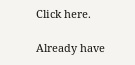Click here.

Already have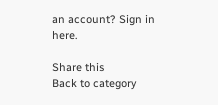an account? Sign in here.

Share this
Back to category